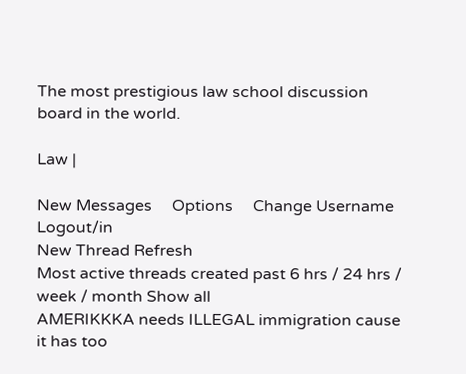The most prestigious law school discussion board in the world.

Law |

New Messages     Options     Change Username     Logout/in
New Thread Refresh
Most active threads created past 6 hrs / 24 hrs / week / month Show all
AMERIKKKA needs ILLEGAL immigration cause it has too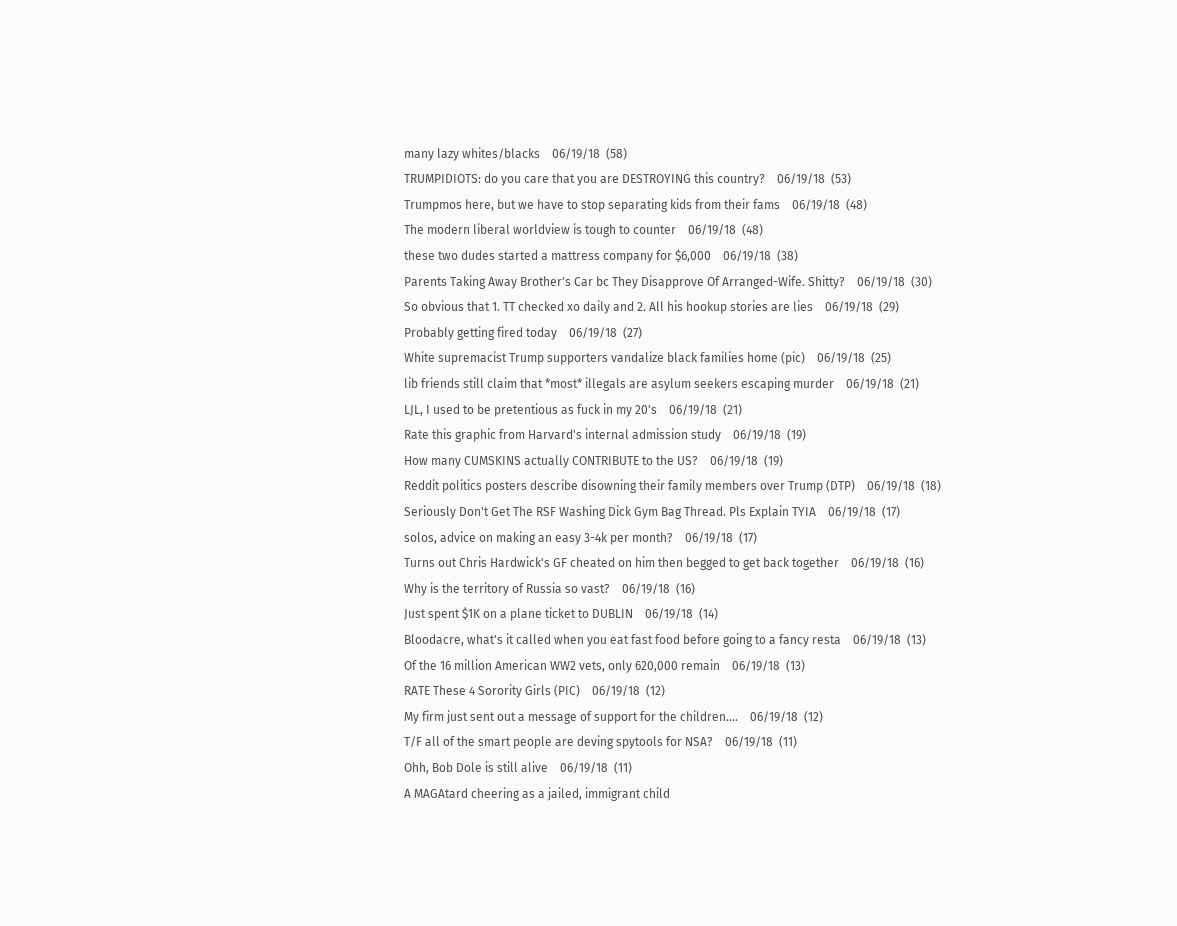many lazy whites/blacks    06/19/18  (58)
TRUMPIDIOTS: do you care that you are DESTROYING this country?    06/19/18  (53)
Trumpmos here, but we have to stop separating kids from their fams    06/19/18  (48)
The modern liberal worldview is tough to counter    06/19/18  (48)
these two dudes started a mattress company for $6,000    06/19/18  (38)
Parents Taking Away Brother's Car bc They Disapprove Of Arranged-Wife. Shitty?    06/19/18  (30)
So obvious that 1. TT checked xo daily and 2. All his hookup stories are lies    06/19/18  (29)
Probably getting fired today    06/19/18  (27)
White supremacist Trump supporters vandalize black families home (pic)    06/19/18  (25)
lib friends still claim that *most* illegals are asylum seekers escaping murder    06/19/18  (21)
LJL, I used to be pretentious as fuck in my 20's    06/19/18  (21)
Rate this graphic from Harvard's internal admission study    06/19/18  (19)
How many CUMSKINS actually CONTRIBUTE to the US?    06/19/18  (19)
Reddit politics posters describe disowning their family members over Trump (DTP)    06/19/18  (18)
Seriously Don't Get The RSF Washing Dick Gym Bag Thread. Pls Explain TYIA    06/19/18  (17)
solos, advice on making an easy 3-4k per month?    06/19/18  (17)
Turns out Chris Hardwick's GF cheated on him then begged to get back together    06/19/18  (16)
Why is the territory of Russia so vast?    06/19/18  (16)
Just spent $1K on a plane ticket to DUBLIN    06/19/18  (14)
Bloodacre, what's it called when you eat fast food before going to a fancy resta    06/19/18  (13)
Of the 16 million American WW2 vets, only 620,000 remain    06/19/18  (13)
RATE These 4 Sorority Girls (PIC)    06/19/18  (12)
My firm just sent out a message of support for the children....    06/19/18  (12)
T/F all of the smart people are deving spytools for NSA?    06/19/18  (11)
Ohh, Bob Dole is still alive    06/19/18  (11)
A MAGAtard cheering as a jailed, immigrant child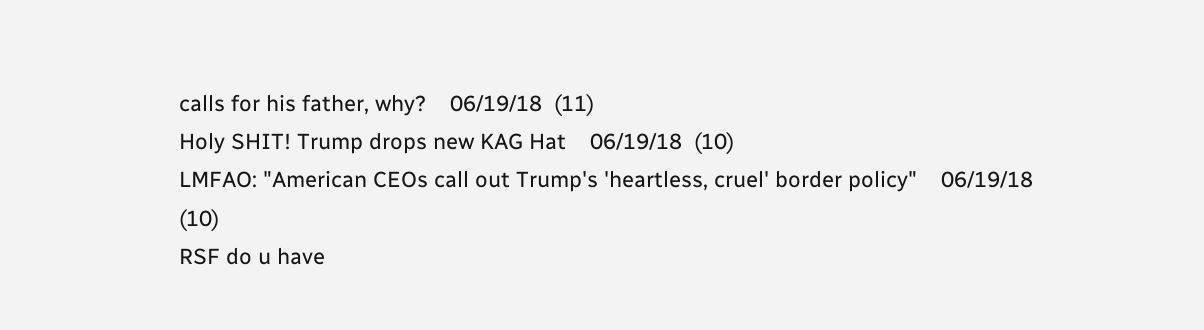calls for his father, why?    06/19/18  (11)
Holy SHIT! Trump drops new KAG Hat    06/19/18  (10)
LMFAO: "American CEOs call out Trump's 'heartless, cruel' border policy"    06/19/18  (10)
RSF do u have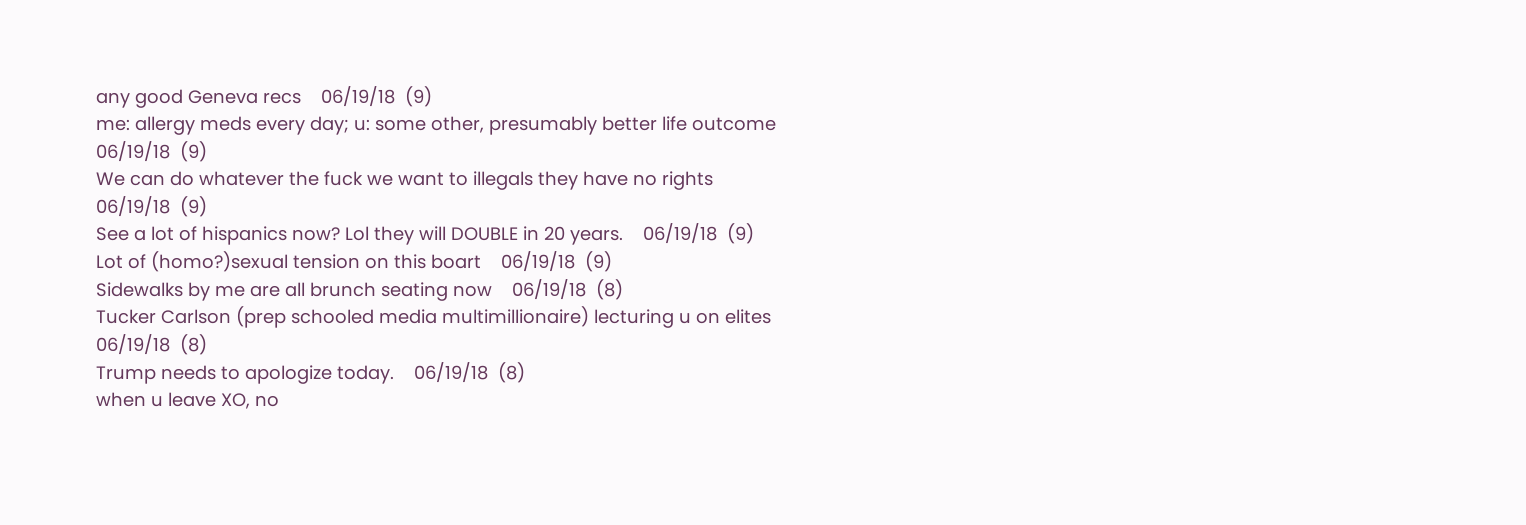any good Geneva recs    06/19/18  (9)
me: allergy meds every day; u: some other, presumably better life outcome    06/19/18  (9)
We can do whatever the fuck we want to illegals they have no rights    06/19/18  (9)
See a lot of hispanics now? Lol they will DOUBLE in 20 years.    06/19/18  (9)
Lot of (homo?)sexual tension on this boart    06/19/18  (9)
Sidewalks by me are all brunch seating now    06/19/18  (8)
Tucker Carlson (prep schooled media multimillionaire) lecturing u on elites    06/19/18  (8)
Trump needs to apologize today.    06/19/18  (8)
when u leave XO, no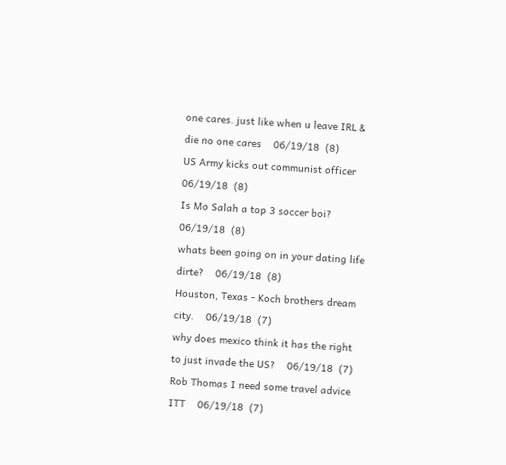one cares. just like when u leave IRL & die no one cares    06/19/18  (8)
US Army kicks out communist officer    06/19/18  (8)
Is Mo Salah a top 3 soccer boi?    06/19/18  (8)
whats been going on in your dating life dirte?    06/19/18  (8)
Houston, Texas - Koch brothers dream city.    06/19/18  (7)
why does mexico think it has the right to just invade the US?    06/19/18  (7)
Rob Thomas I need some travel advice ITT    06/19/18  (7)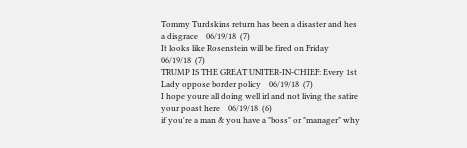Tommy Turdskins return has been a disaster and hes a disgrace    06/19/18  (7)
It looks like Rosenstein will be fired on Friday    06/19/18  (7)
TRUMP IS THE GREAT UNITER-IN-CHIEF: Every 1st Lady oppose border policy    06/19/18  (7)
I hope youre all doing well irl and not living the satire your poast here    06/19/18  (6)
if you're a man & you have a "boss" or "manager" why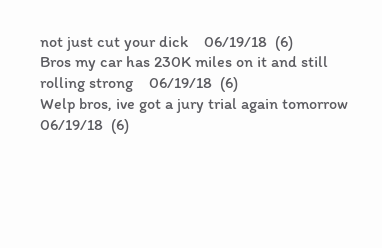not just cut your dick    06/19/18  (6)
Bros my car has 230K miles on it and still rolling strong    06/19/18  (6)
Welp bros, ive got a jury trial again tomorrow    06/19/18  (6)